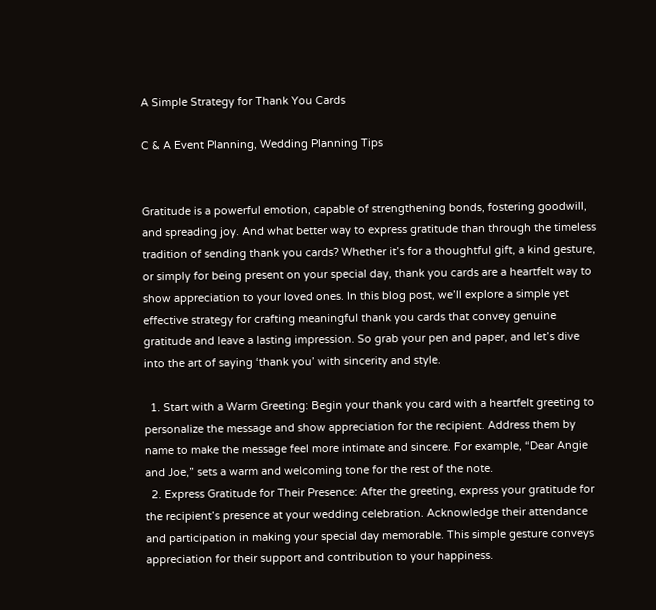A Simple Strategy for Thank You Cards

C & A Event Planning, Wedding Planning Tips


Gratitude is a powerful emotion, capable of strengthening bonds, fostering goodwill, and spreading joy. And what better way to express gratitude than through the timeless tradition of sending thank you cards? Whether it’s for a thoughtful gift, a kind gesture, or simply for being present on your special day, thank you cards are a heartfelt way to show appreciation to your loved ones. In this blog post, we’ll explore a simple yet effective strategy for crafting meaningful thank you cards that convey genuine gratitude and leave a lasting impression. So grab your pen and paper, and let’s dive into the art of saying ‘thank you’ with sincerity and style.

  1. Start with a Warm Greeting: Begin your thank you card with a heartfelt greeting to personalize the message and show appreciation for the recipient. Address them by name to make the message feel more intimate and sincere. For example, “Dear Angie and Joe,” sets a warm and welcoming tone for the rest of the note.
  2. Express Gratitude for Their Presence: After the greeting, express your gratitude for the recipient’s presence at your wedding celebration. Acknowledge their attendance and participation in making your special day memorable. This simple gesture conveys appreciation for their support and contribution to your happiness.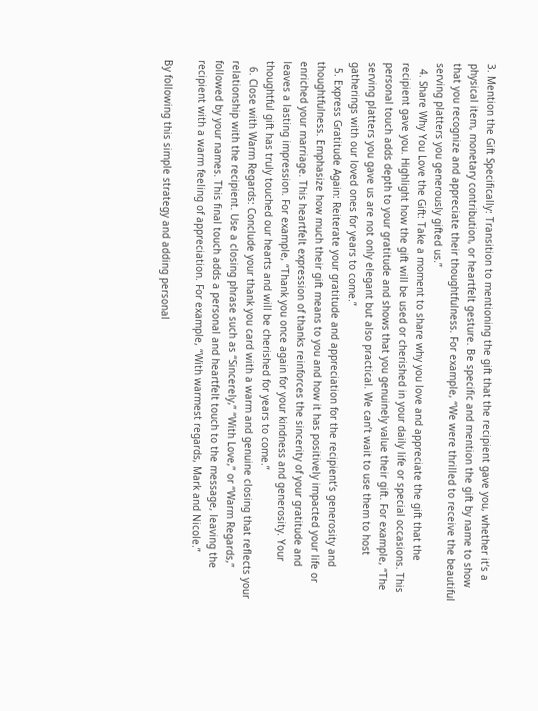3. Mention the Gift Specifically: Transition to mentioning the gift that the recipient gave you, whether it’s a physical item, monetary contribution, or heartfelt gesture. Be specific and mention the gift by name to show that you recognize and appreciate their thoughtfulness. For example, “We were thrilled to receive the beautiful serving platters you generously gifted us.”
  4. Share Why You Love the Gift: Take a moment to share why you love and appreciate the gift that the recipient gave you. Highlight how the gift will be used or cherished in your daily life or special occasions. This personal touch adds depth to your gratitude and shows that you genuinely value their gift. For example, “The serving platters you gave us are not only elegant but also practical. We can’t wait to use them to host gatherings with our loved ones for years to come.”
  5. Express Gratitude Again: Reiterate your gratitude and appreciation for the recipient’s generosity and thoughtfulness. Emphasize how much their gift means to you and how it has positively impacted your life or enriched your marriage. This heartfelt expression of thanks reinforces the sincerity of your gratitude and leaves a lasting impression. For example, “Thank you once again for your kindness and generosity. Your thoughtful gift has truly touched our hearts and will be cherished for years to come.”
  6. Close with Warm Regards: Conclude your thank you card with a warm and genuine closing that reflects your relationship with the recipient. Use a closing phrase such as “Sincerely,” “With Love,” or “Warm Regards,” followed by your names. This final touch adds a personal and heartfelt touch to the message, leaving the recipient with a warm feeling of appreciation. For example, “With warmest regards, Mark and Nicole.”

By following this simple strategy and adding personal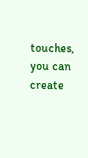touches, you can create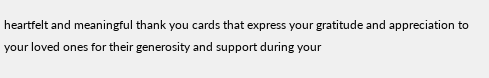heartfelt and meaningful thank you cards that express your gratitude and appreciation to your loved ones for their generosity and support during your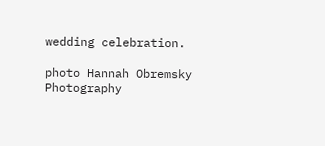wedding celebration.

photo Hannah Obremsky Photography